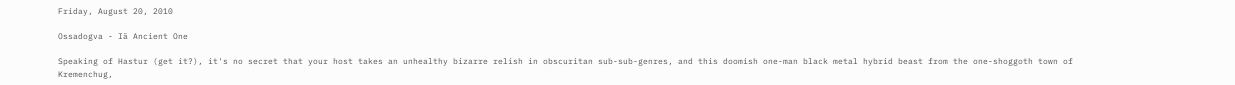Friday, August 20, 2010

Ossadogva - Iä Ancient One

Speaking of Hastur (get it?), it's no secret that your host takes an unhealthy bizarre relish in obscuritan sub-sub-genres, and this doomish one-man black metal hybrid beast from the one-shoggoth town of Kremenchug,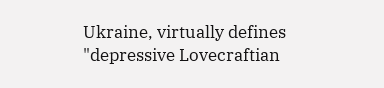Ukraine, virtually defines "depressive Lovecraftian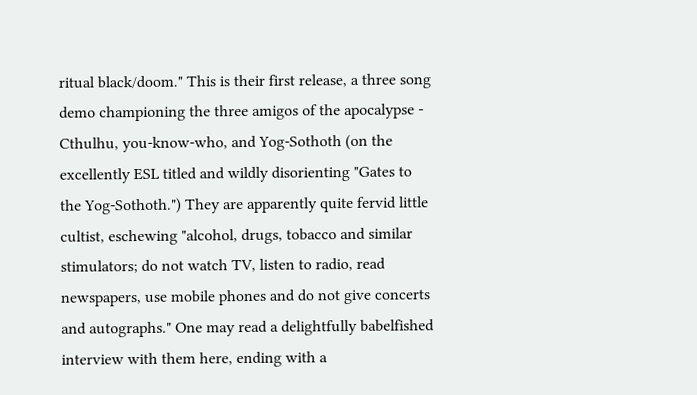ritual black/doom." This is their first release, a three song demo championing the three amigos of the apocalypse - Cthulhu, you-know-who, and Yog-Sothoth (on the excellently ESL titled and wildly disorienting "Gates to the Yog-Sothoth.") They are apparently quite fervid little cultist, eschewing "alcohol, drugs, tobacco and similar stimulators; do not watch TV, listen to radio, read newspapers, use mobile phones and do not give concerts and autographs." One may read a delightfully babelfished interview with them here, ending with a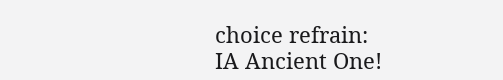choice refrain:
IA Ancient One!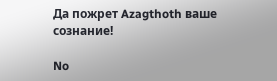Да пожрет Azagthoth ваше сознание!

No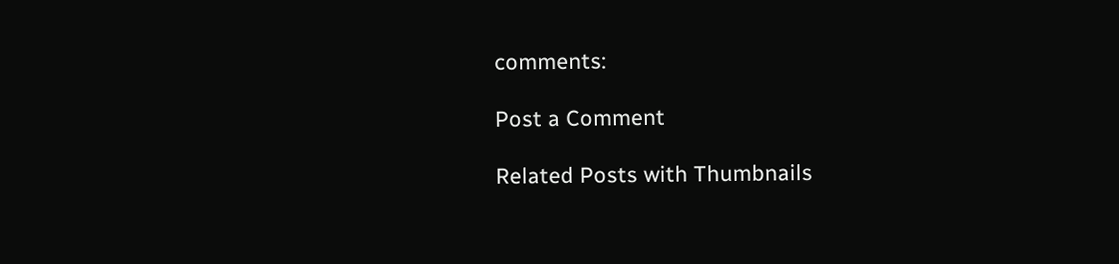comments:

Post a Comment

Related Posts with Thumbnails